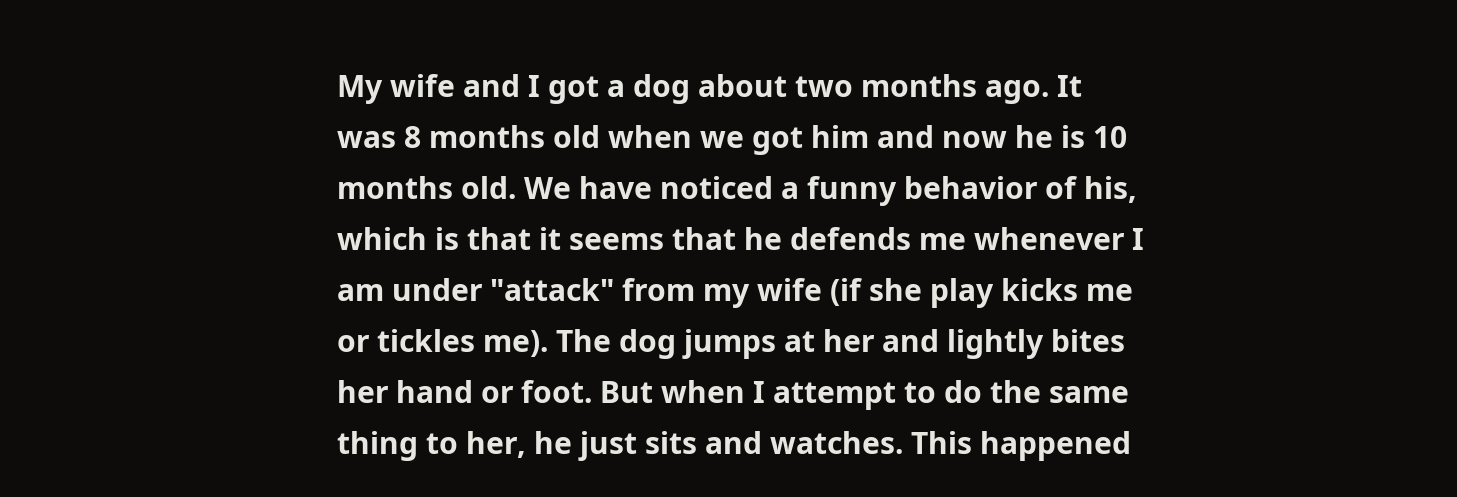My wife and I got a dog about two months ago. It was 8 months old when we got him and now he is 10 months old. We have noticed a funny behavior of his, which is that it seems that he defends me whenever I am under "attack" from my wife (if she play kicks me or tickles me). The dog jumps at her and lightly bites her hand or foot. But when I attempt to do the same thing to her, he just sits and watches. This happened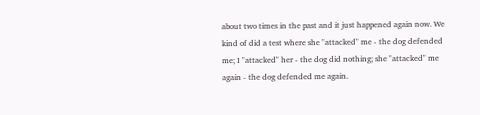about two times in the past and it just happened again now. We kind of did a test where she "attacked" me - the dog defended me; I "attacked" her - the dog did nothing; she "attacked" me again - the dog defended me again.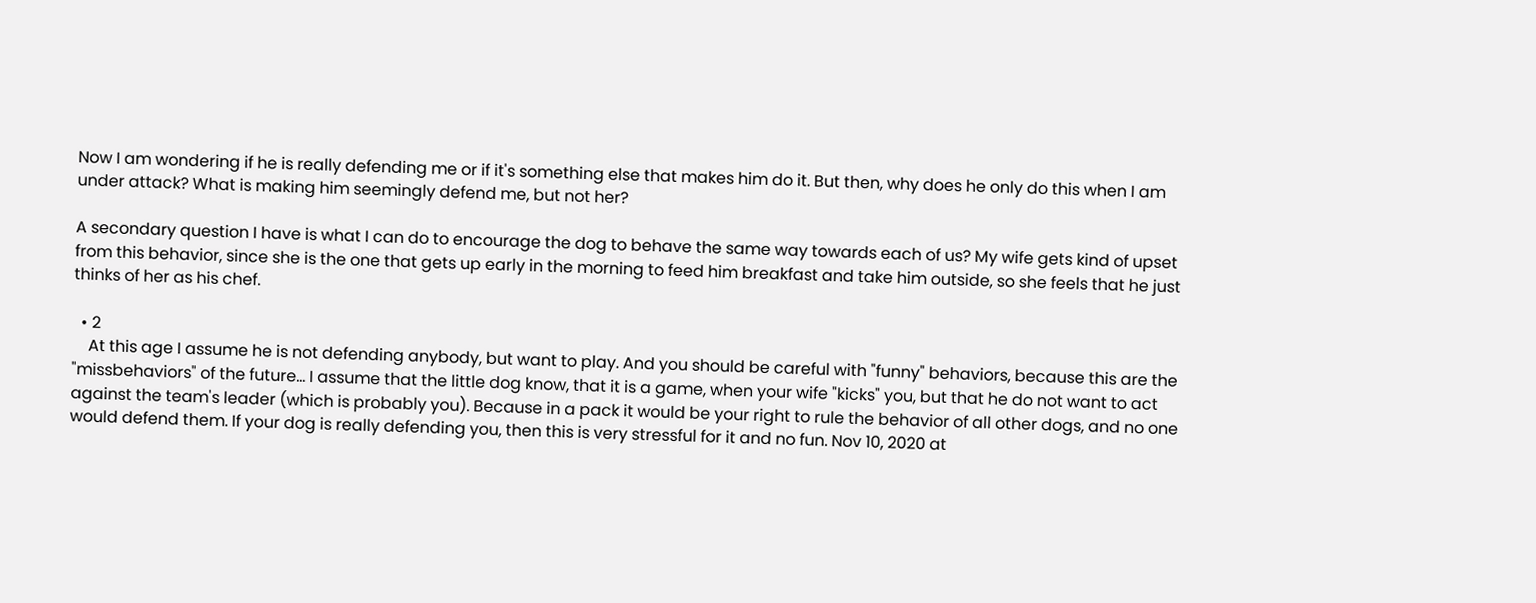Now I am wondering if he is really defending me or if it's something else that makes him do it. But then, why does he only do this when I am under attack? What is making him seemingly defend me, but not her?

A secondary question I have is what I can do to encourage the dog to behave the same way towards each of us? My wife gets kind of upset from this behavior, since she is the one that gets up early in the morning to feed him breakfast and take him outside, so she feels that he just thinks of her as his chef.

  • 2
    At this age I assume he is not defending anybody, but want to play. And you should be careful with "funny" behaviors, because this are the "missbehaviors" of the future... I assume that the little dog know, that it is a game, when your wife "kicks" you, but that he do not want to act against the team's leader (which is probably you). Because in a pack it would be your right to rule the behavior of all other dogs, and no one would defend them. If your dog is really defending you, then this is very stressful for it and no fun. Nov 10, 2020 at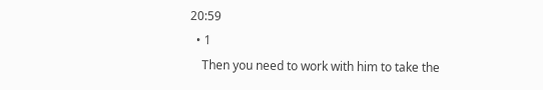20:59
  • 1
    Then you need to work with him to take the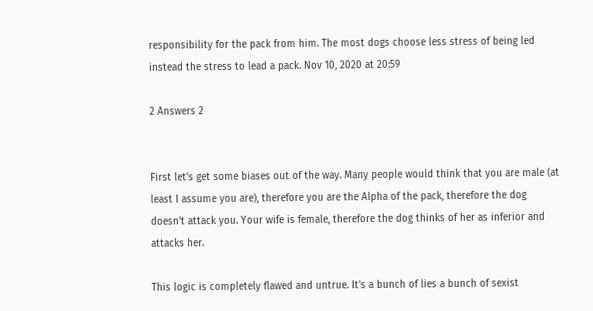responsibility for the pack from him. The most dogs choose less stress of being led instead the stress to lead a pack. Nov 10, 2020 at 20:59

2 Answers 2


First let's get some biases out of the way. Many people would think that you are male (at least I assume you are), therefore you are the Alpha of the pack, therefore the dog doesn't attack you. Your wife is female, therefore the dog thinks of her as inferior and attacks her.

This logic is completely flawed and untrue. It's a bunch of lies a bunch of sexist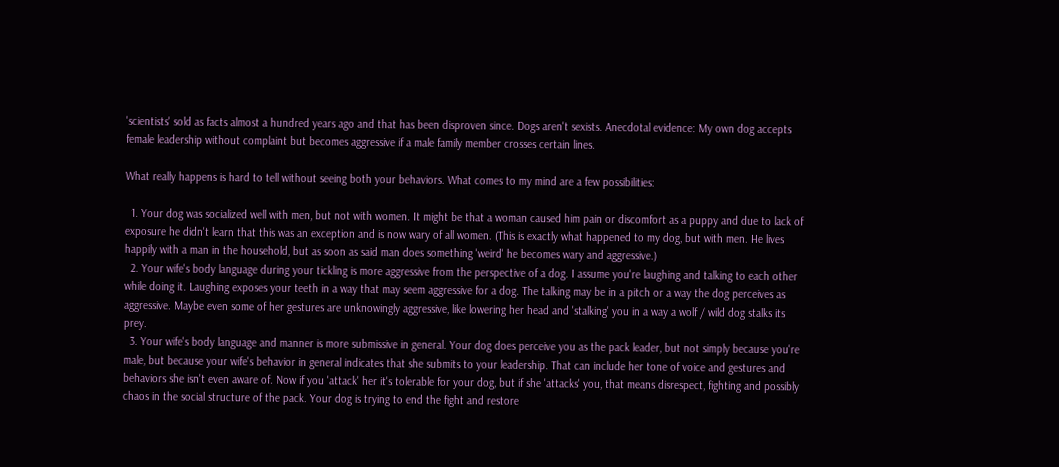'scientists' sold as facts almost a hundred years ago and that has been disproven since. Dogs aren't sexists. Anecdotal evidence: My own dog accepts female leadership without complaint but becomes aggressive if a male family member crosses certain lines.

What really happens is hard to tell without seeing both your behaviors. What comes to my mind are a few possibilities:

  1. Your dog was socialized well with men, but not with women. It might be that a woman caused him pain or discomfort as a puppy and due to lack of exposure he didn't learn that this was an exception and is now wary of all women. (This is exactly what happened to my dog, but with men. He lives happily with a man in the household, but as soon as said man does something 'weird' he becomes wary and aggressive.)
  2. Your wife's body language during your tickling is more aggressive from the perspective of a dog. I assume you're laughing and talking to each other while doing it. Laughing exposes your teeth in a way that may seem aggressive for a dog. The talking may be in a pitch or a way the dog perceives as aggressive. Maybe even some of her gestures are unknowingly aggressive, like lowering her head and 'stalking' you in a way a wolf / wild dog stalks its prey.
  3. Your wife's body language and manner is more submissive in general. Your dog does perceive you as the pack leader, but not simply because you're male, but because your wife's behavior in general indicates that she submits to your leadership. That can include her tone of voice and gestures and behaviors she isn't even aware of. Now if you 'attack' her it's tolerable for your dog, but if she 'attacks' you, that means disrespect, fighting and possibly chaos in the social structure of the pack. Your dog is trying to end the fight and restore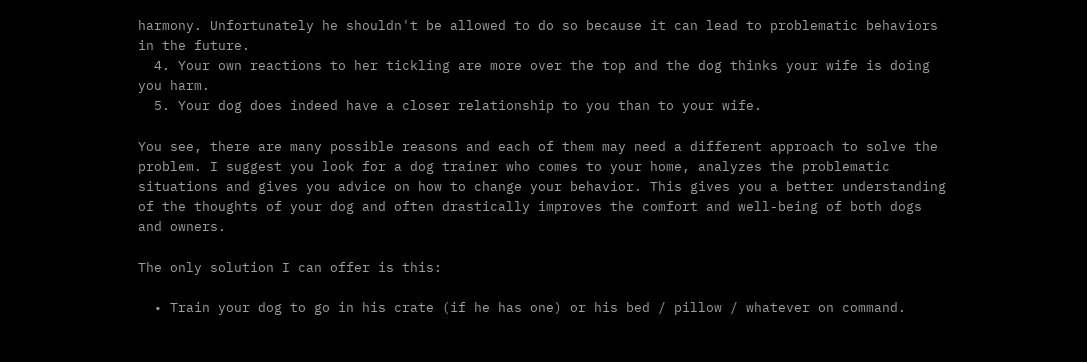harmony. Unfortunately he shouldn't be allowed to do so because it can lead to problematic behaviors in the future.
  4. Your own reactions to her tickling are more over the top and the dog thinks your wife is doing you harm.
  5. Your dog does indeed have a closer relationship to you than to your wife.

You see, there are many possible reasons and each of them may need a different approach to solve the problem. I suggest you look for a dog trainer who comes to your home, analyzes the problematic situations and gives you advice on how to change your behavior. This gives you a better understanding of the thoughts of your dog and often drastically improves the comfort and well-being of both dogs and owners.

The only solution I can offer is this:

  • Train your dog to go in his crate (if he has one) or his bed / pillow / whatever on command.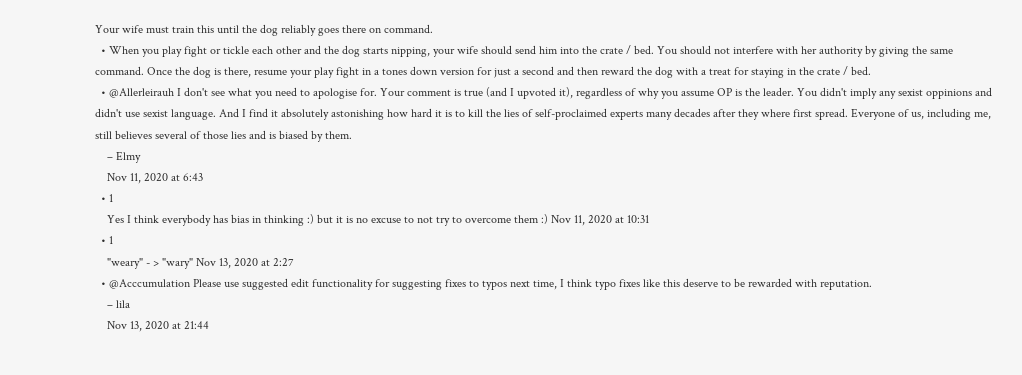Your wife must train this until the dog reliably goes there on command.
  • When you play fight or tickle each other and the dog starts nipping, your wife should send him into the crate / bed. You should not interfere with her authority by giving the same command. Once the dog is there, resume your play fight in a tones down version for just a second and then reward the dog with a treat for staying in the crate / bed.
  • @Allerleirauh I don't see what you need to apologise for. Your comment is true (and I upvoted it), regardless of why you assume OP is the leader. You didn't imply any sexist oppinions and didn't use sexist language. And I find it absolutely astonishing how hard it is to kill the lies of self-proclaimed experts many decades after they where first spread. Everyone of us, including me, still believes several of those lies and is biased by them.
    – Elmy
    Nov 11, 2020 at 6:43
  • 1
    Yes I think everybody has bias in thinking :) but it is no excuse to not try to overcome them :) Nov 11, 2020 at 10:31
  • 1
    "weary" - > "wary" Nov 13, 2020 at 2:27
  • @Acccumulation Please use suggested edit functionality for suggesting fixes to typos next time, I think typo fixes like this deserve to be rewarded with reputation.
    – lila
    Nov 13, 2020 at 21:44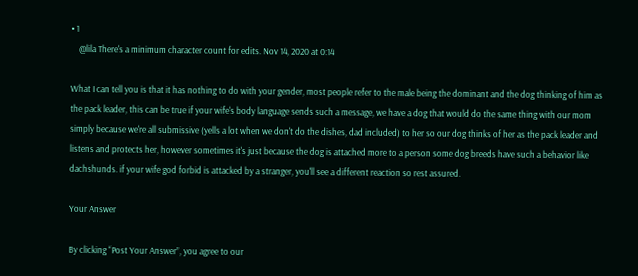• 1
    @lila There's a minimum character count for edits. Nov 14, 2020 at 0:14

What I can tell you is that it has nothing to do with your gender, most people refer to the male being the dominant and the dog thinking of him as the pack leader, this can be true if your wife's body language sends such a message, we have a dog that would do the same thing with our mom simply because we're all submissive (yells a lot when we don't do the dishes, dad included) to her so our dog thinks of her as the pack leader and listens and protects her, however sometimes it's just because the dog is attached more to a person some dog breeds have such a behavior like dachshunds. if your wife god forbid is attacked by a stranger, you'll see a different reaction so rest assured.

Your Answer

By clicking “Post Your Answer”, you agree to our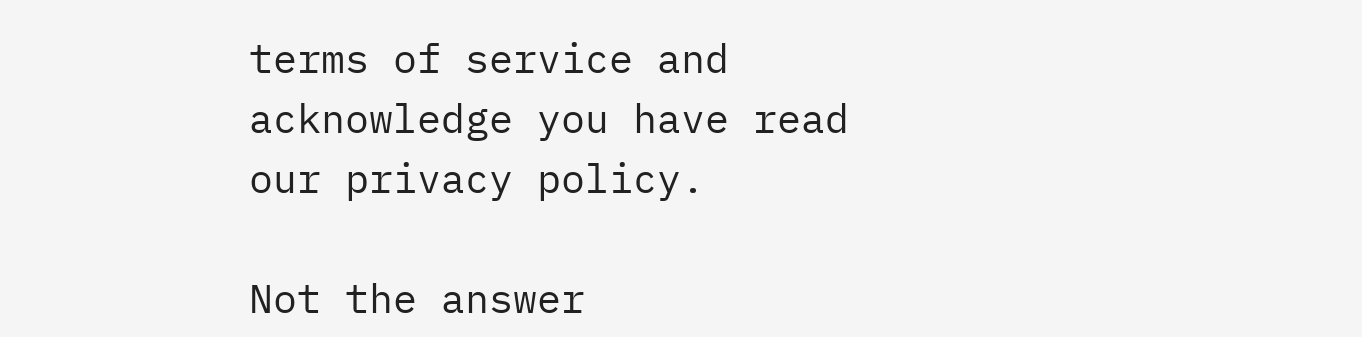terms of service and acknowledge you have read our privacy policy.

Not the answer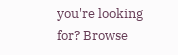you're looking for? Browse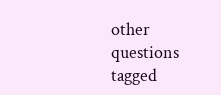other questions tagged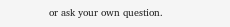or ask your own question.